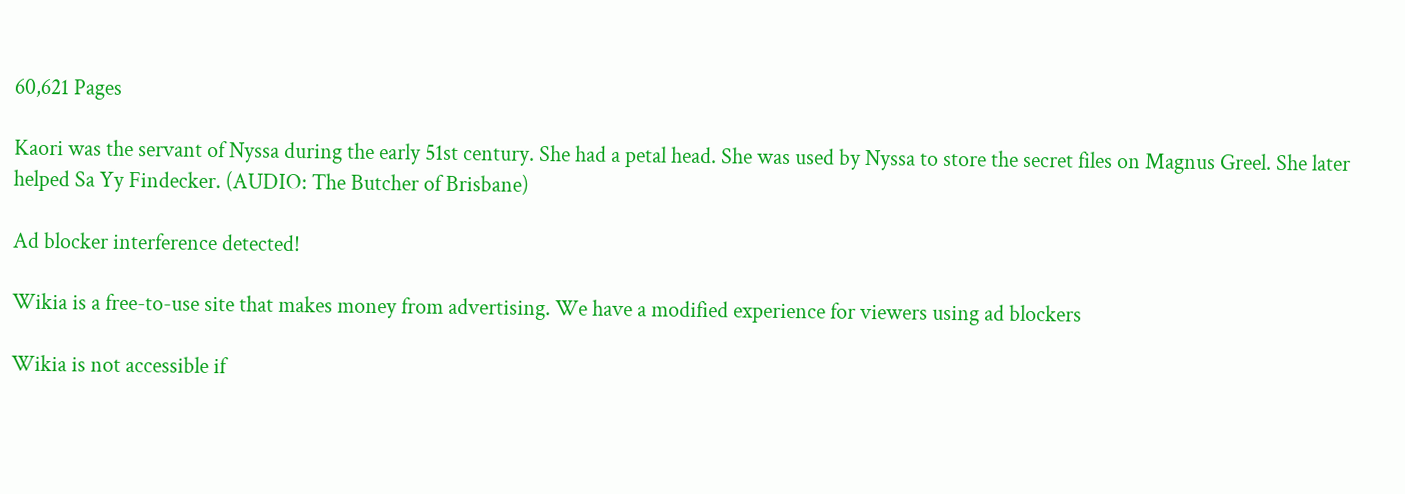60,621 Pages

Kaori was the servant of Nyssa during the early 51st century. She had a petal head. She was used by Nyssa to store the secret files on Magnus Greel. She later helped Sa Yy Findecker. (AUDIO: The Butcher of Brisbane)

Ad blocker interference detected!

Wikia is a free-to-use site that makes money from advertising. We have a modified experience for viewers using ad blockers

Wikia is not accessible if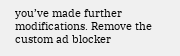you’ve made further modifications. Remove the custom ad blocker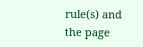rule(s) and the page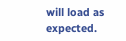will load as expected.